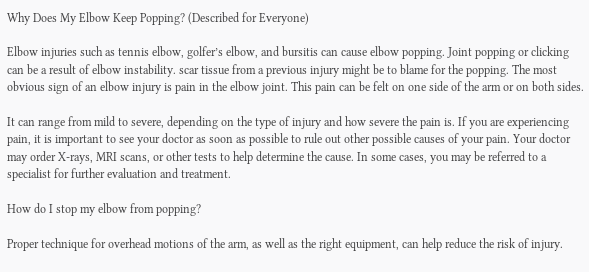Why Does My Elbow Keep Popping? (Described for Everyone)

Elbow injuries such as tennis elbow, golfer’s elbow, and bursitis can cause elbow popping. Joint popping or clicking can be a result of elbow instability. scar tissue from a previous injury might be to blame for the popping. The most obvious sign of an elbow injury is pain in the elbow joint. This pain can be felt on one side of the arm or on both sides.

It can range from mild to severe, depending on the type of injury and how severe the pain is. If you are experiencing pain, it is important to see your doctor as soon as possible to rule out other possible causes of your pain. Your doctor may order X-rays, MRI scans, or other tests to help determine the cause. In some cases, you may be referred to a specialist for further evaluation and treatment.

How do I stop my elbow from popping?

Proper technique for overhead motions of the arm, as well as the right equipment, can help reduce the risk of injury.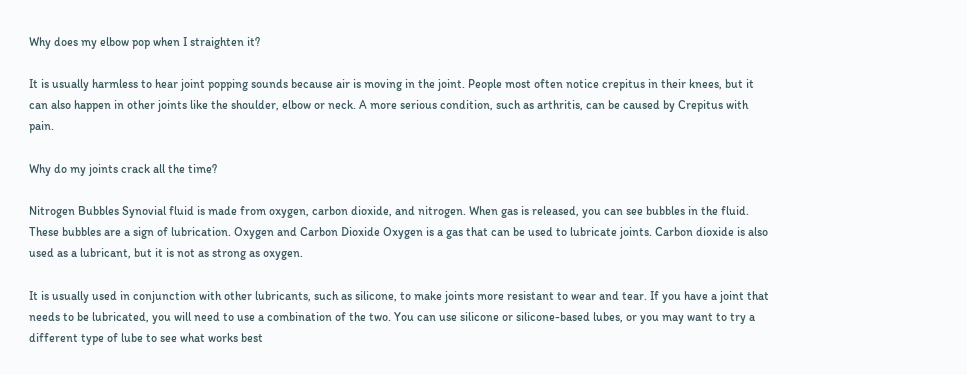Why does my elbow pop when I straighten it?

It is usually harmless to hear joint popping sounds because air is moving in the joint. People most often notice crepitus in their knees, but it can also happen in other joints like the shoulder, elbow or neck. A more serious condition, such as arthritis, can be caused by Crepitus with pain.

Why do my joints crack all the time?

Nitrogen Bubbles Synovial fluid is made from oxygen, carbon dioxide, and nitrogen. When gas is released, you can see bubbles in the fluid. These bubbles are a sign of lubrication. Oxygen and Carbon Dioxide Oxygen is a gas that can be used to lubricate joints. Carbon dioxide is also used as a lubricant, but it is not as strong as oxygen.

It is usually used in conjunction with other lubricants, such as silicone, to make joints more resistant to wear and tear. If you have a joint that needs to be lubricated, you will need to use a combination of the two. You can use silicone or silicone-based lubes, or you may want to try a different type of lube to see what works best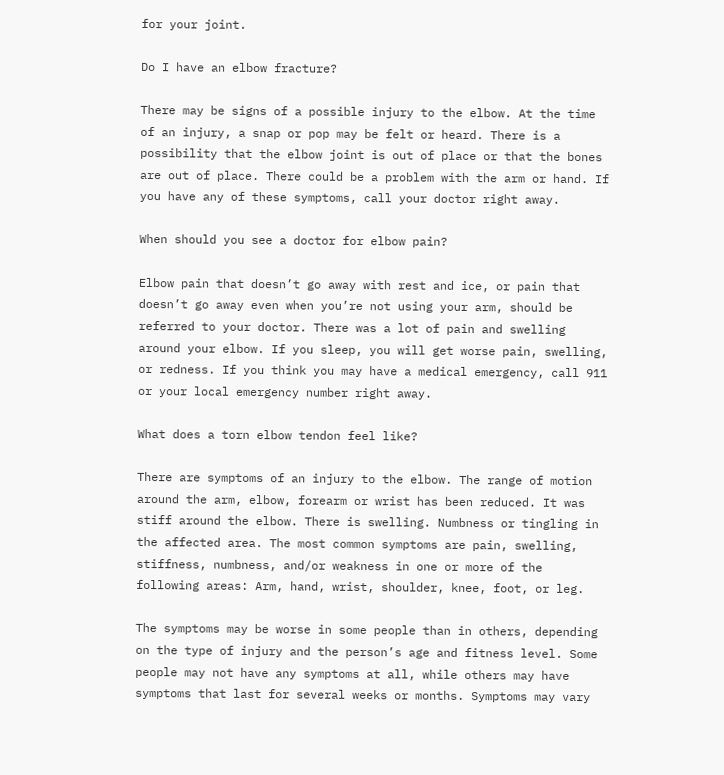for your joint.

Do I have an elbow fracture?

There may be signs of a possible injury to the elbow. At the time of an injury, a snap or pop may be felt or heard. There is a possibility that the elbow joint is out of place or that the bones are out of place. There could be a problem with the arm or hand. If you have any of these symptoms, call your doctor right away.

When should you see a doctor for elbow pain?

Elbow pain that doesn’t go away with rest and ice, or pain that doesn’t go away even when you’re not using your arm, should be referred to your doctor. There was a lot of pain and swelling around your elbow. If you sleep, you will get worse pain, swelling, or redness. If you think you may have a medical emergency, call 911 or your local emergency number right away.

What does a torn elbow tendon feel like?

There are symptoms of an injury to the elbow. The range of motion around the arm, elbow, forearm or wrist has been reduced. It was stiff around the elbow. There is swelling. Numbness or tingling in the affected area. The most common symptoms are pain, swelling, stiffness, numbness, and/or weakness in one or more of the following areas: Arm, hand, wrist, shoulder, knee, foot, or leg.

The symptoms may be worse in some people than in others, depending on the type of injury and the person’s age and fitness level. Some people may not have any symptoms at all, while others may have symptoms that last for several weeks or months. Symptoms may vary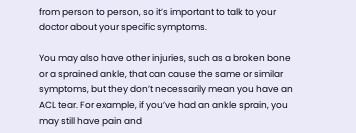from person to person, so it’s important to talk to your doctor about your specific symptoms.

You may also have other injuries, such as a broken bone or a sprained ankle, that can cause the same or similar symptoms, but they don’t necessarily mean you have an ACL tear. For example, if you’ve had an ankle sprain, you may still have pain and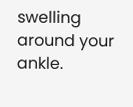swelling around your ankle.